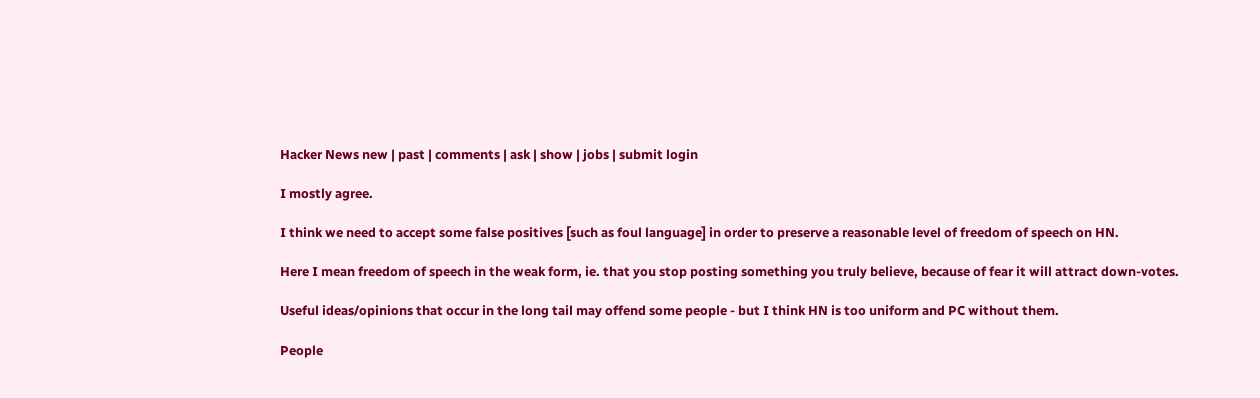Hacker News new | past | comments | ask | show | jobs | submit login

I mostly agree.

I think we need to accept some false positives [such as foul language] in order to preserve a reasonable level of freedom of speech on HN.

Here I mean freedom of speech in the weak form, ie. that you stop posting something you truly believe, because of fear it will attract down-votes.

Useful ideas/opinions that occur in the long tail may offend some people - but I think HN is too uniform and PC without them.

People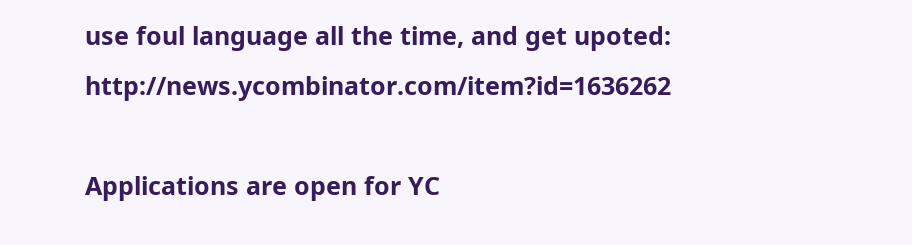use foul language all the time, and get upoted: http://news.ycombinator.com/item?id=1636262

Applications are open for YC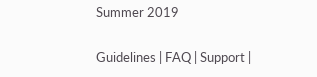Summer 2019

Guidelines | FAQ | Support |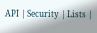API | Security | Lists |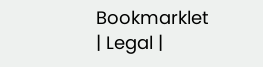Bookmarklet | Legal |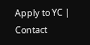Apply to YC | Contact